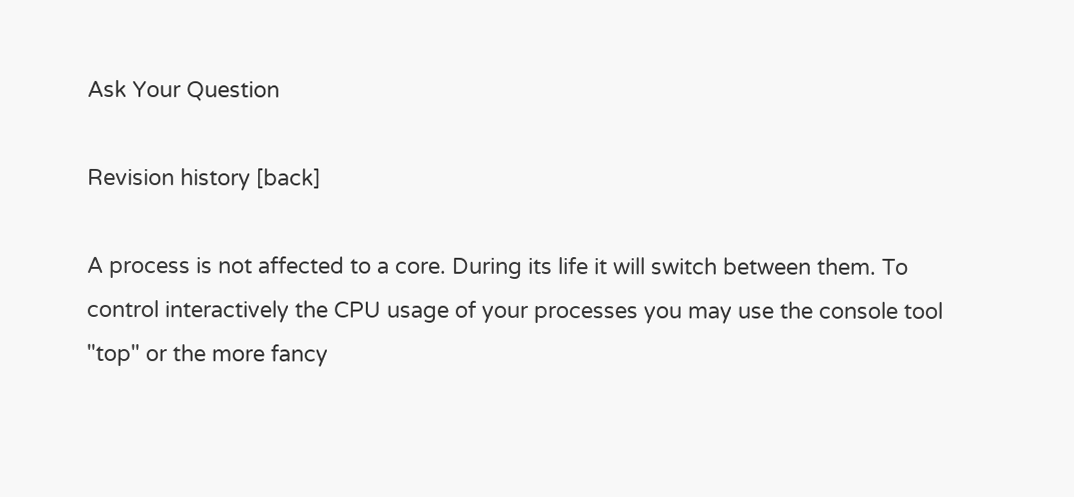Ask Your Question

Revision history [back]

A process is not affected to a core. During its life it will switch between them. To control interactively the CPU usage of your processes you may use the console tool "top" or the more fancy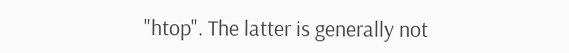"htop". The latter is generally not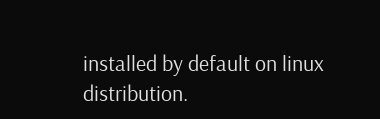installed by default on linux distribution.